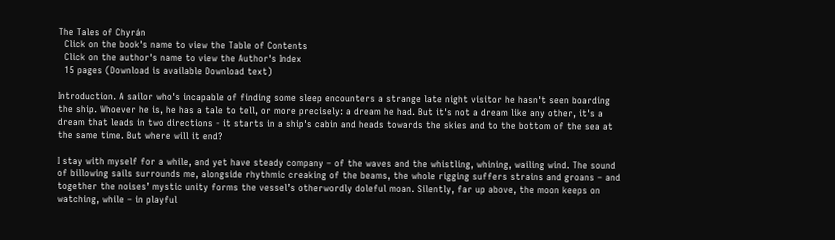The Tales of Chyrán
  Click on the book's name to view the Table of Contents
  Click on the author's name to view the Author's Index
  15 pages (Download is available Download text)

Introduction. A sailor who's incapable of finding some sleep encounters a strange late night visitor he hasn't seen boarding the ship. Whoever he is, he has a tale to tell, or more precisely: a dream he had. But it's not a dream like any other, it's a dream that leads in two directions - it starts in a ship's cabin and heads towards the skies and to the bottom of the sea at the same time. But where will it end?

I stay with myself for a while, and yet have steady company – of the waves and the whistling, whining, wailing wind. The sound of billowing sails surrounds me, alongside rhythmic creaking of the beams, the whole rigging suffers strains and groans – and together the noises’ mystic unity forms the vessel’s otherwordly doleful moan. Silently, far up above, the moon keeps on watching, while – in playful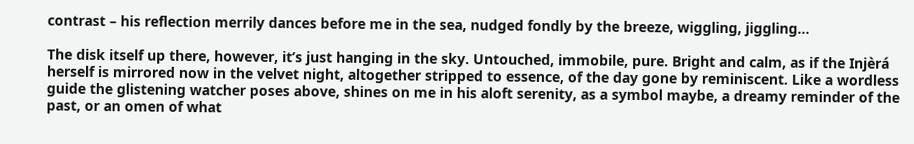contrast – his reflection merrily dances before me in the sea, nudged fondly by the breeze, wiggling, jiggling...

The disk itself up there, however, it’s just hanging in the sky. Untouched, immobile, pure. Bright and calm, as if the Injèrá herself is mirrored now in the velvet night, altogether stripped to essence, of the day gone by reminiscent. Like a wordless guide the glistening watcher poses above, shines on me in his aloft serenity, as a symbol maybe, a dreamy reminder of the past, or an omen of what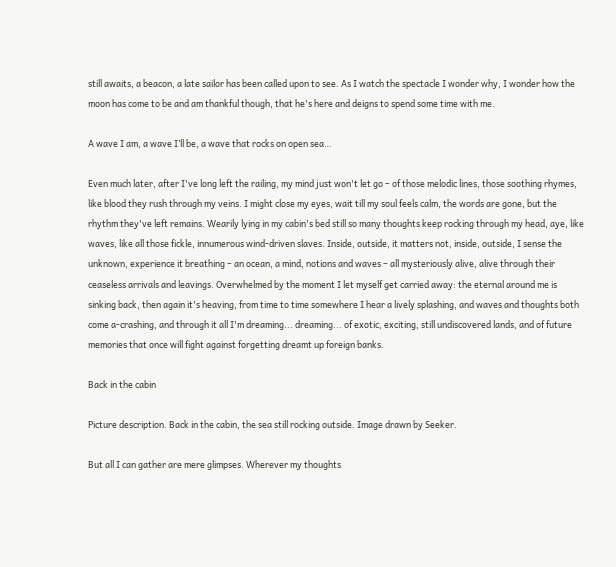still awaits, a beacon, a late sailor has been called upon to see. As I watch the spectacle I wonder why, I wonder how the moon has come to be and am thankful though, that he's here and deigns to spend some time with me.

A wave I am, a wave I’ll be, a wave that rocks on open sea…

Even much later, after I've long left the railing, my mind just won't let go – of those melodic lines, those soothing rhymes, like blood they rush through my veins. I might close my eyes, wait till my soul feels calm, the words are gone, but the rhythm they've left remains. Wearily lying in my cabin's bed still so many thoughts keep rocking through my head, aye, like waves, like all those fickle, innumerous wind-driven slaves. Inside, outside, it matters not, inside, outside, I sense the unknown, experience it breathing – an ocean, a mind, notions and waves – all mysteriously alive, alive through their ceaseless arrivals and leavings. Overwhelmed by the moment I let myself get carried away: the eternal around me is sinking back, then again it's heaving, from time to time somewhere I hear a lively splashing, and waves and thoughts both come a-crashing, and through it all I'm dreaming... dreaming... of exotic, exciting, still undiscovered lands, and of future memories that once will fight against forgetting dreamt up foreign banks.

Back in the cabin

Picture description. Back in the cabin, the sea still rocking outside. Image drawn by Seeker.

But all I can gather are mere glimpses. Wherever my thoughts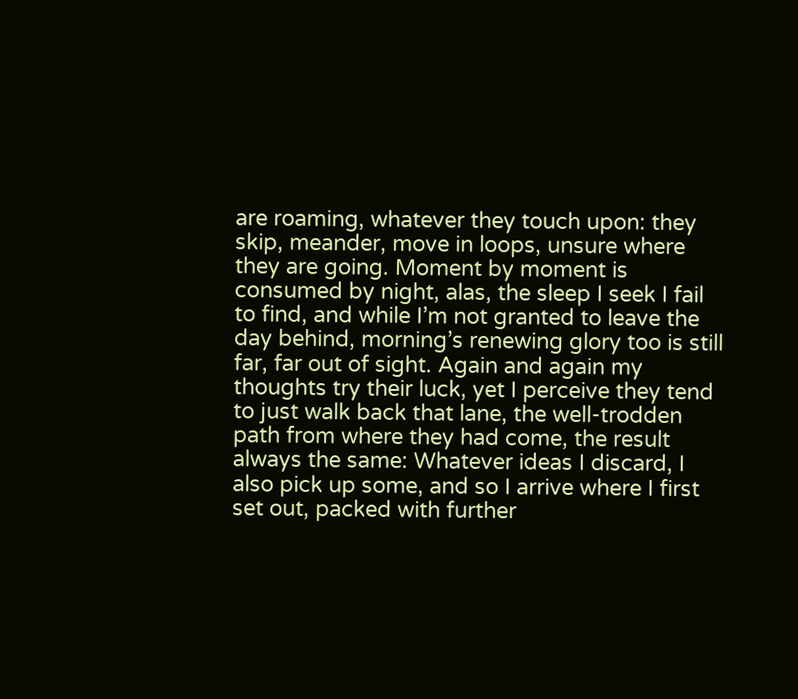are roaming, whatever they touch upon: they skip, meander, move in loops, unsure where they are going. Moment by moment is consumed by night, alas, the sleep I seek I fail to find, and while I’m not granted to leave the day behind, morning’s renewing glory too is still far, far out of sight. Again and again my thoughts try their luck, yet I perceive they tend to just walk back that lane, the well-trodden path from where they had come, the result always the same: Whatever ideas I discard, I also pick up some, and so I arrive where I first set out, packed with further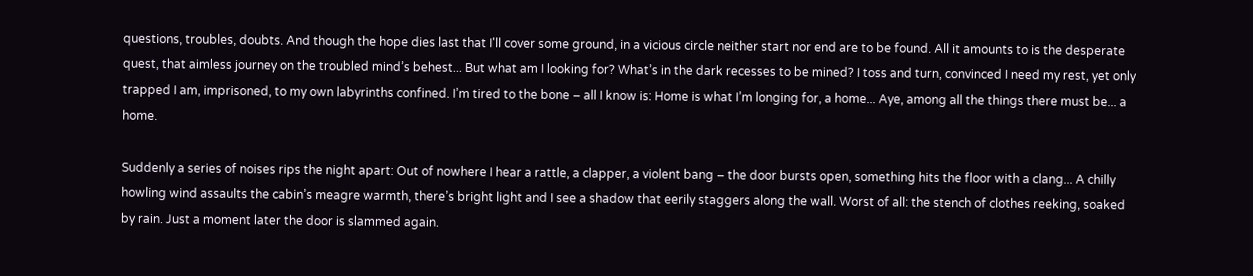questions, troubles, doubts. And though the hope dies last that I'll cover some ground, in a vicious circle neither start nor end are to be found. All it amounts to is the desperate quest, that aimless journey on the troubled mind’s behest... But what am I looking for? What’s in the dark recesses to be mined? I toss and turn, convinced I need my rest, yet only trapped I am, imprisoned, to my own labyrinths confined. I’m tired to the bone – all I know is: Home is what I’m longing for, a home... Aye, among all the things there must be... a home.

Suddenly a series of noises rips the night apart: Out of nowhere I hear a rattle, a clapper, a violent bang – the door bursts open, something hits the floor with a clang... A chilly howling wind assaults the cabin’s meagre warmth, there’s bright light and I see a shadow that eerily staggers along the wall. Worst of all: the stench of clothes reeking, soaked by rain. Just a moment later the door is slammed again.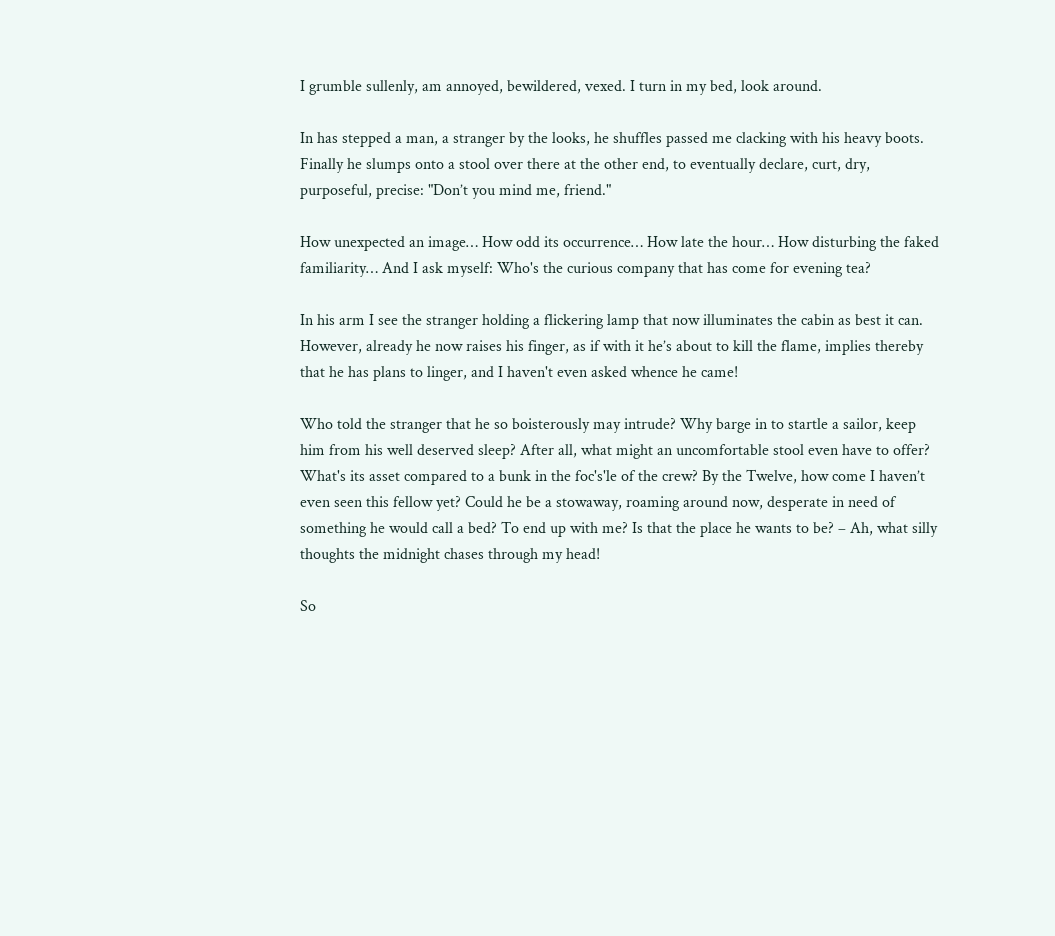I grumble sullenly, am annoyed, bewildered, vexed. I turn in my bed, look around.

In has stepped a man, a stranger by the looks, he shuffles passed me clacking with his heavy boots. Finally he slumps onto a stool over there at the other end, to eventually declare, curt, dry, purposeful, precise: "Don’t you mind me, friend."

How unexpected an image… How odd its occurrence… How late the hour… How disturbing the faked familiarity… And I ask myself: Who's the curious company that has come for evening tea?

In his arm I see the stranger holding a flickering lamp that now illuminates the cabin as best it can. However, already he now raises his finger, as if with it he’s about to kill the flame, implies thereby that he has plans to linger, and I haven't even asked whence he came!

Who told the stranger that he so boisterously may intrude? Why barge in to startle a sailor, keep him from his well deserved sleep? After all, what might an uncomfortable stool even have to offer? What's its asset compared to a bunk in the foc's'le of the crew? By the Twelve, how come I haven’t even seen this fellow yet? Could he be a stowaway, roaming around now, desperate in need of something he would call a bed? To end up with me? Is that the place he wants to be? – Ah, what silly thoughts the midnight chases through my head!

So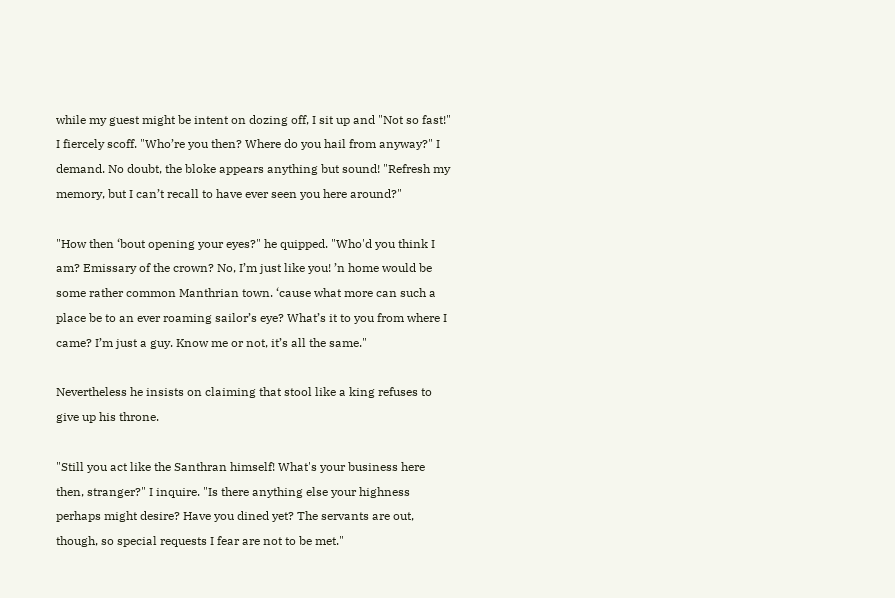while my guest might be intent on dozing off, I sit up and "Not so fast!" I fiercely scoff. "Who’re you then? Where do you hail from anyway?" I demand. No doubt, the bloke appears anything but sound! "Refresh my memory, but I can’t recall to have ever seen you here around?"

"How then ‘bout opening your eyes?" he quipped. "Who'd you think I am? Emissary of the crown? No, I’m just like you! ’n home would be some rather common Manthrian town. ‘cause what more can such a place be to an ever roaming sailor’s eye? What’s it to you from where I came? I’m just a guy. Know me or not, it’s all the same."

Nevertheless he insists on claiming that stool like a king refuses to give up his throne.

"Still you act like the Santhran himself! What's your business here then, stranger?" I inquire. "Is there anything else your highness perhaps might desire? Have you dined yet? The servants are out, though, so special requests I fear are not to be met."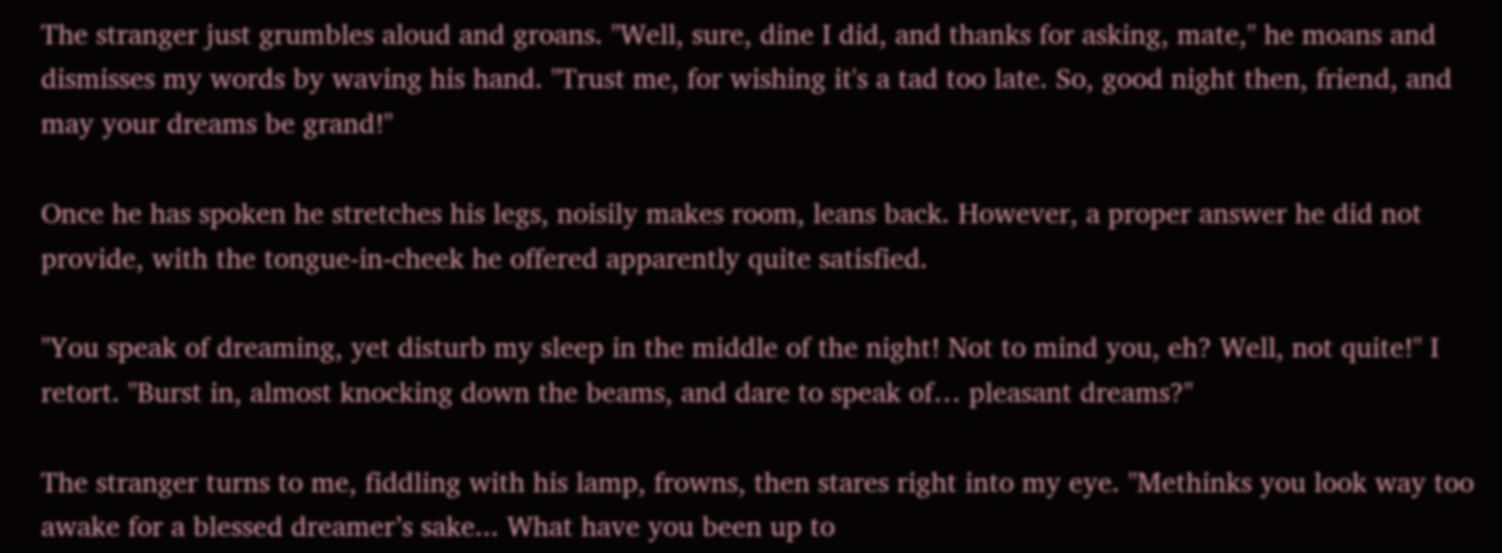The stranger just grumbles aloud and groans. "Well, sure, dine I did, and thanks for asking, mate," he moans and dismisses my words by waving his hand. "Trust me, for wishing it's a tad too late. So, good night then, friend, and may your dreams be grand!"

Once he has spoken he stretches his legs, noisily makes room, leans back. However, a proper answer he did not provide, with the tongue-in-cheek he offered apparently quite satisfied.

"You speak of dreaming, yet disturb my sleep in the middle of the night! Not to mind you, eh? Well, not quite!" I retort. "Burst in, almost knocking down the beams, and dare to speak of… pleasant dreams?"

The stranger turns to me, fiddling with his lamp, frowns, then stares right into my eye. "Methinks you look way too awake for a blessed dreamer’s sake... What have you been up to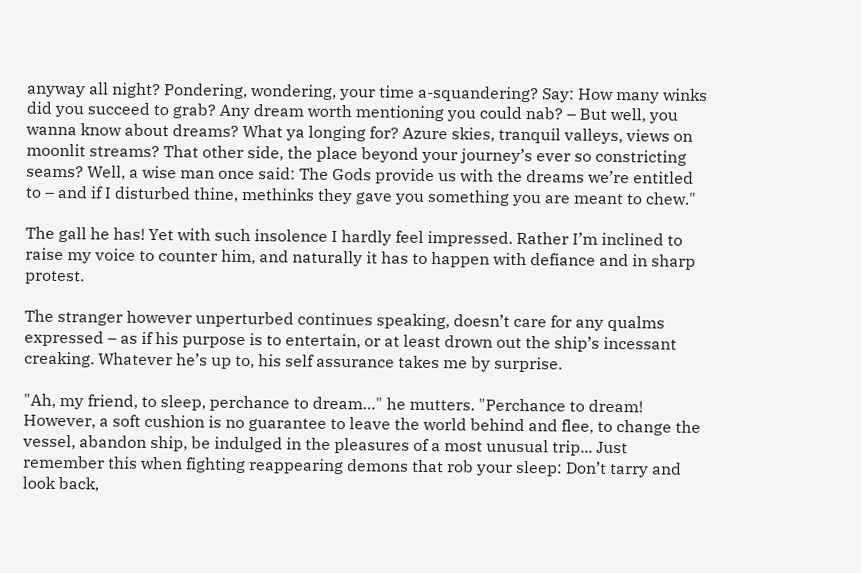anyway all night? Pondering, wondering, your time a-squandering? Say: How many winks did you succeed to grab? Any dream worth mentioning you could nab? – But well, you wanna know about dreams? What ya longing for? Azure skies, tranquil valleys, views on moonlit streams? That other side, the place beyond your journey’s ever so constricting seams? Well, a wise man once said: The Gods provide us with the dreams we’re entitled to – and if I disturbed thine, methinks they gave you something you are meant to chew."

The gall he has! Yet with such insolence I hardly feel impressed. Rather I’m inclined to raise my voice to counter him, and naturally it has to happen with defiance and in sharp protest.

The stranger however unperturbed continues speaking, doesn’t care for any qualms expressed – as if his purpose is to entertain, or at least drown out the ship’s incessant creaking. Whatever he’s up to, his self assurance takes me by surprise.

"Ah, my friend, to sleep, perchance to dream…" he mutters. "Perchance to dream! However, a soft cushion is no guarantee to leave the world behind and flee, to change the vessel, abandon ship, be indulged in the pleasures of a most unusual trip... Just remember this when fighting reappearing demons that rob your sleep: Don’t tarry and look back,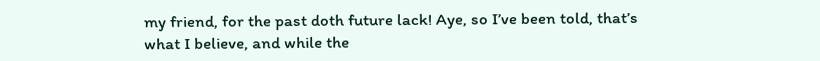my friend, for the past doth future lack! Aye, so I’ve been told, that’s what I believe, and while the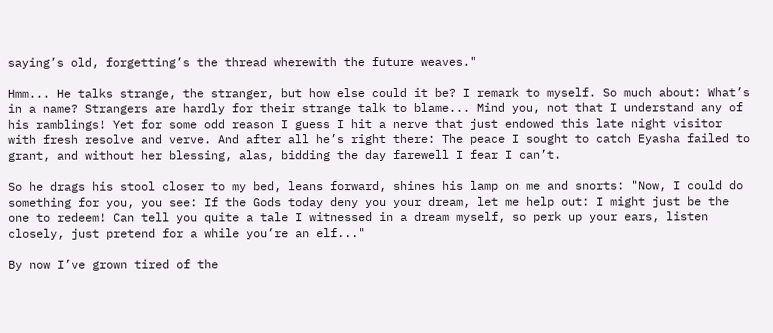saying’s old, forgetting’s the thread wherewith the future weaves."

Hmm... He talks strange, the stranger, but how else could it be? I remark to myself. So much about: What’s in a name? Strangers are hardly for their strange talk to blame... Mind you, not that I understand any of his ramblings! Yet for some odd reason I guess I hit a nerve that just endowed this late night visitor with fresh resolve and verve. And after all he’s right there: The peace I sought to catch Eyasha failed to grant, and without her blessing, alas, bidding the day farewell I fear I can’t.

So he drags his stool closer to my bed, leans forward, shines his lamp on me and snorts: "Now, I could do something for you, you see: If the Gods today deny you your dream, let me help out: I might just be the one to redeem! Can tell you quite a tale I witnessed in a dream myself, so perk up your ears, listen closely, just pretend for a while you’re an elf..."

By now I’ve grown tired of the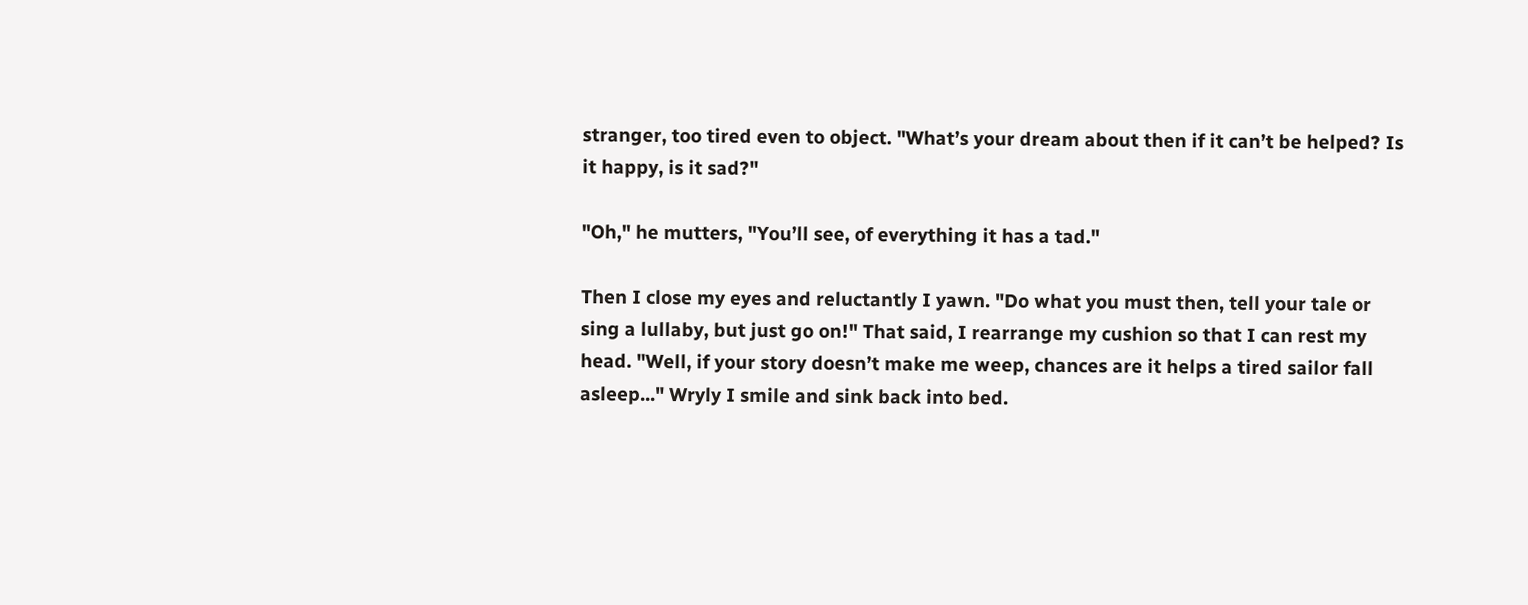stranger, too tired even to object. "What’s your dream about then if it can’t be helped? Is it happy, is it sad?"

"Oh," he mutters, "You’ll see, of everything it has a tad."

Then I close my eyes and reluctantly I yawn. "Do what you must then, tell your tale or sing a lullaby, but just go on!" That said, I rearrange my cushion so that I can rest my head. "Well, if your story doesn’t make me weep, chances are it helps a tired sailor fall asleep..." Wryly I smile and sink back into bed.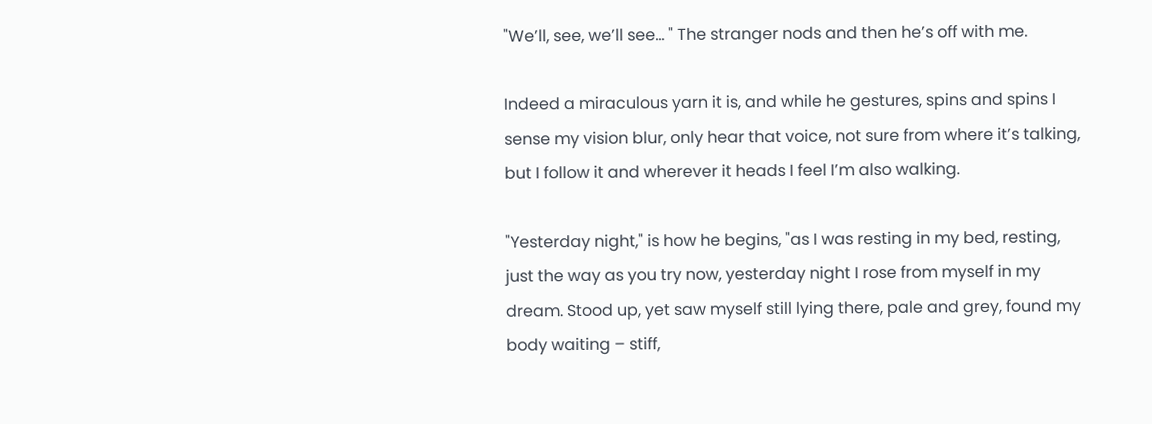"We’ll, see, we’ll see... " The stranger nods and then he’s off with me.

Indeed a miraculous yarn it is, and while he gestures, spins and spins I sense my vision blur, only hear that voice, not sure from where it’s talking, but I follow it and wherever it heads I feel I’m also walking.

"Yesterday night," is how he begins, "as I was resting in my bed, resting, just the way as you try now, yesterday night I rose from myself in my dream. Stood up, yet saw myself still lying there, pale and grey, found my body waiting – stiff,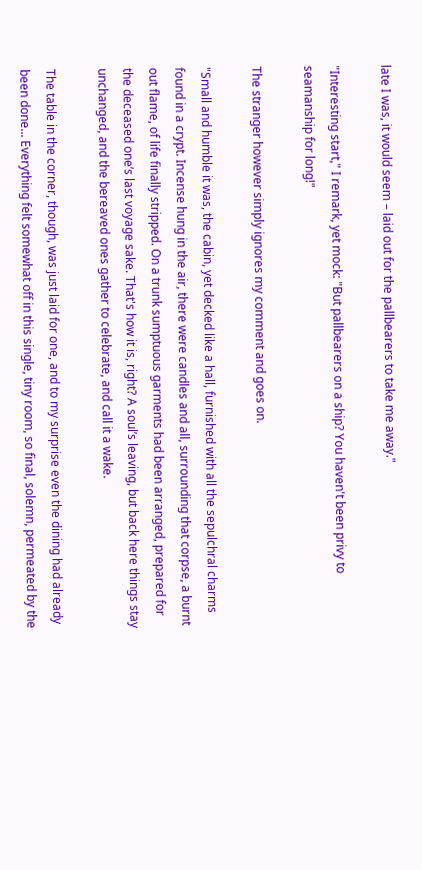late I was, it would seem – laid out for the pallbearers to take me away."

"Interesting start," I remark, yet mock: "But pallbearers on a ship? You haven't been privy to seamanship for long!"

The stranger however simply ignores my comment and goes on.

"Small and humble it was, the cabin, yet decked like a hall, furnished with all the sepulchral charms found in a crypt. Incense hung in the air, there were candles and all, surrounding that corpse, a burnt out flame, of life finally stripped. On a trunk sumptuous garments had been arranged, prepared for the deceased one’s last voyage sake. That's how it is, right? A soul’s leaving, but back here things stay unchanged, and the bereaved ones gather to celebrate, and call it a wake.

The table in the corner, though, was just laid for one, and to my surprise even the dining had already been done... Everything felt somewhat off in this single, tiny room, so final, solemn, permeated by the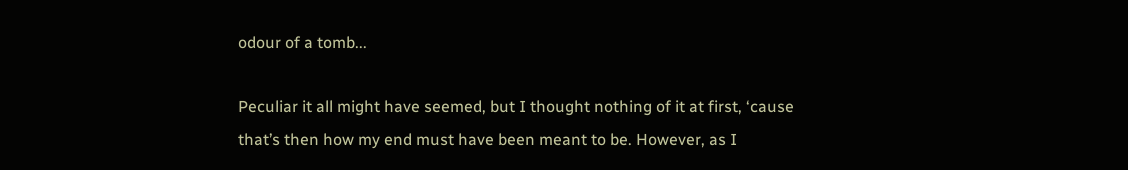odour of a tomb...

Peculiar it all might have seemed, but I thought nothing of it at first, ‘cause that’s then how my end must have been meant to be. However, as I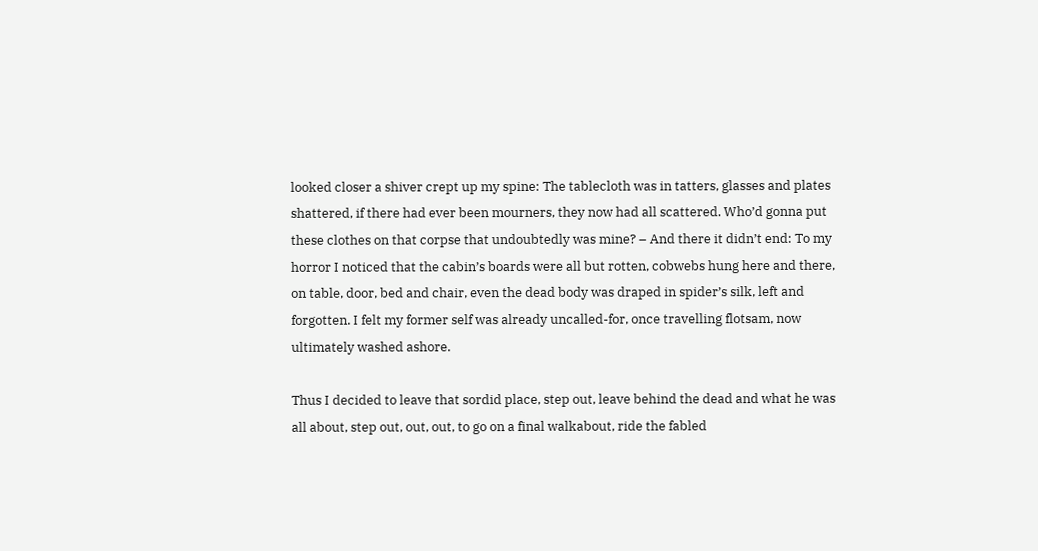looked closer a shiver crept up my spine: The tablecloth was in tatters, glasses and plates shattered, if there had ever been mourners, they now had all scattered. Who’d gonna put these clothes on that corpse that undoubtedly was mine? – And there it didn’t end: To my horror I noticed that the cabin’s boards were all but rotten, cobwebs hung here and there, on table, door, bed and chair, even the dead body was draped in spider’s silk, left and forgotten. I felt my former self was already uncalled-for, once travelling flotsam, now ultimately washed ashore.

Thus I decided to leave that sordid place, step out, leave behind the dead and what he was all about, step out, out, out, to go on a final walkabout, ride the fabled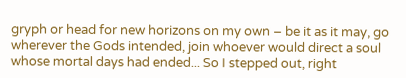gryph or head for new horizons on my own – be it as it may, go wherever the Gods intended, join whoever would direct a soul whose mortal days had ended... So I stepped out, right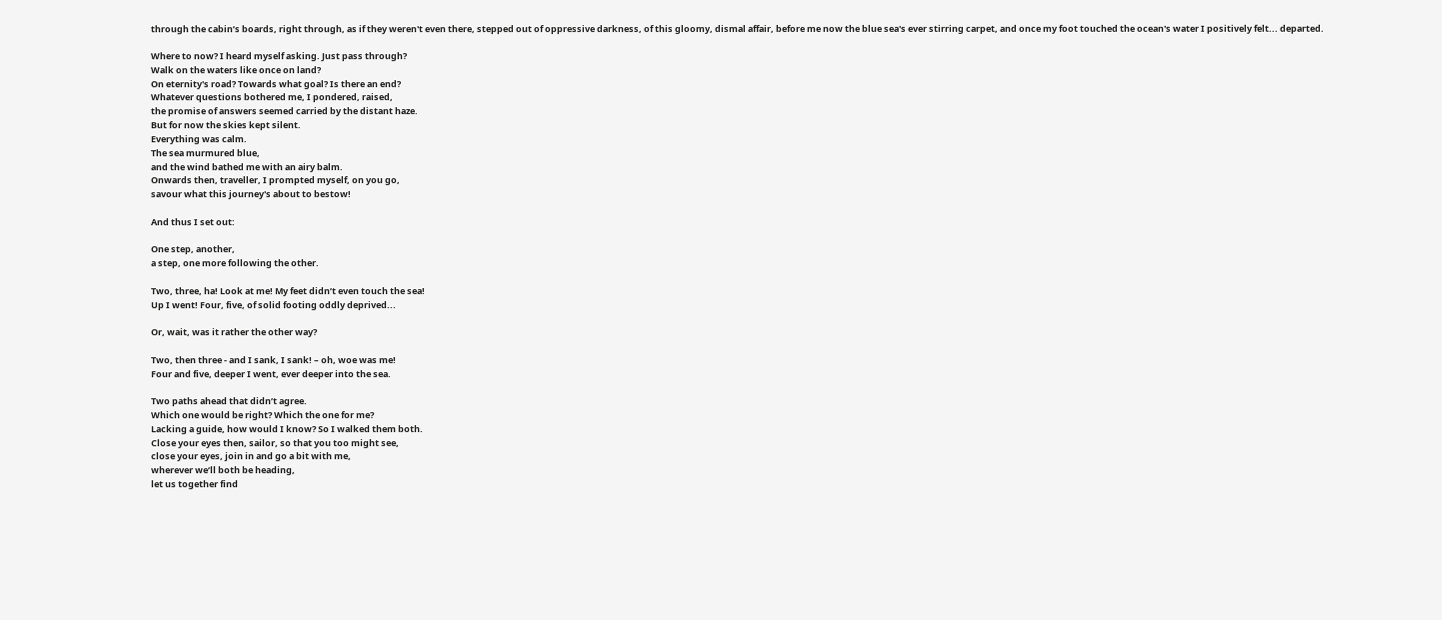through the cabin’s boards, right through, as if they weren't even there, stepped out of oppressive darkness, of this gloomy, dismal affair, before me now the blue sea's ever stirring carpet, and once my foot touched the ocean's water I positively felt... departed.

Where to now? I heard myself asking. Just pass through?
Walk on the waters like once on land?
On eternity's road? Towards what goal? Is there an end?
Whatever questions bothered me, I pondered, raised,
the promise of answers seemed carried by the distant haze.
But for now the skies kept silent.
Everything was calm.
The sea murmured blue,
and the wind bathed me with an airy balm.
Onwards then, traveller, I prompted myself, on you go,
savour what this journey's about to bestow!

And thus I set out:

One step, another,
a step, one more following the other.

Two, three, ha! Look at me! My feet didn’t even touch the sea!
Up I went! Four, five, of solid footing oddly deprived...

Or, wait, was it rather the other way?

Two, then three - and I sank, I sank! – oh, woe was me!
Four and five, deeper I went, ever deeper into the sea.

Two paths ahead that didn’t agree.
Which one would be right? Which the one for me?
Lacking a guide, how would I know? So I walked them both.
Close your eyes then, sailor, so that you too might see,
close your eyes, join in and go a bit with me,
wherever we’ll both be heading,
let us together find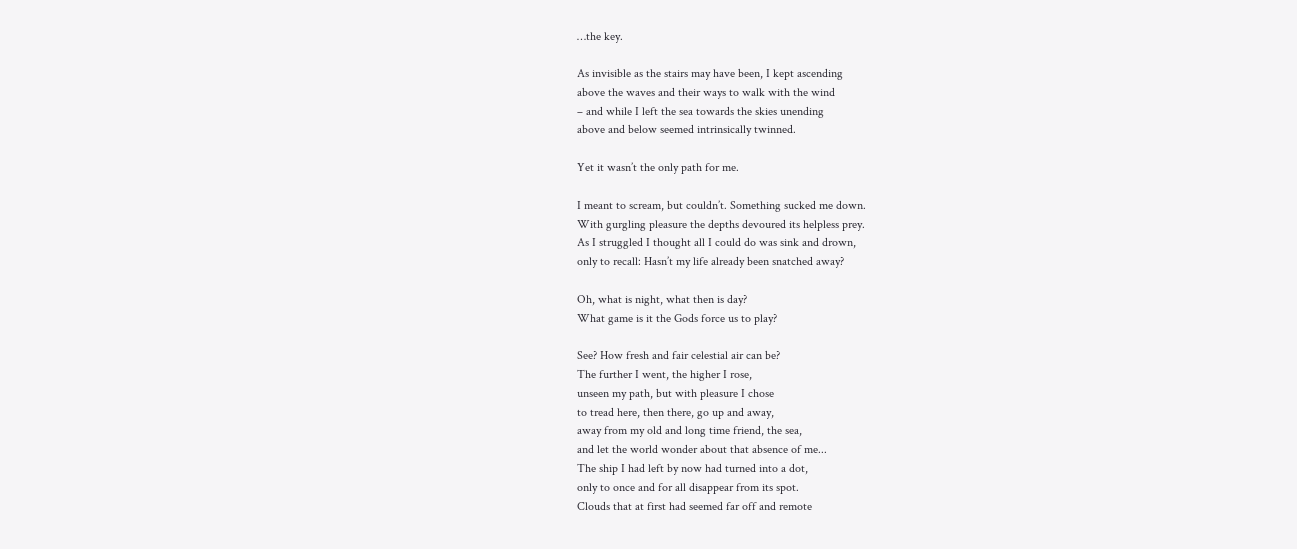…the key.

As invisible as the stairs may have been, I kept ascending
above the waves and their ways to walk with the wind
– and while I left the sea towards the skies unending
above and below seemed intrinsically twinned.

Yet it wasn’t the only path for me.

I meant to scream, but couldn’t. Something sucked me down.
With gurgling pleasure the depths devoured its helpless prey.
As I struggled I thought all I could do was sink and drown,
only to recall: Hasn’t my life already been snatched away?

Oh, what is night, what then is day?
What game is it the Gods force us to play?

See? How fresh and fair celestial air can be?
The further I went, the higher I rose,
unseen my path, but with pleasure I chose
to tread here, then there, go up and away,
away from my old and long time friend, the sea,
and let the world wonder about that absence of me...
The ship I had left by now had turned into a dot,
only to once and for all disappear from its spot.
Clouds that at first had seemed far off and remote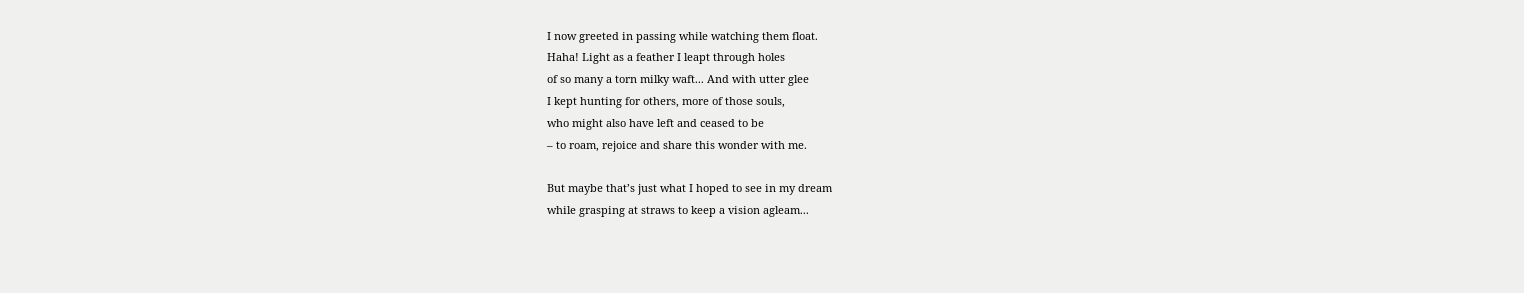I now greeted in passing while watching them float.
Haha! Light as a feather I leapt through holes
of so many a torn milky waft... And with utter glee
I kept hunting for others, more of those souls,
who might also have left and ceased to be
– to roam, rejoice and share this wonder with me.

But maybe that’s just what I hoped to see in my dream
while grasping at straws to keep a vision agleam...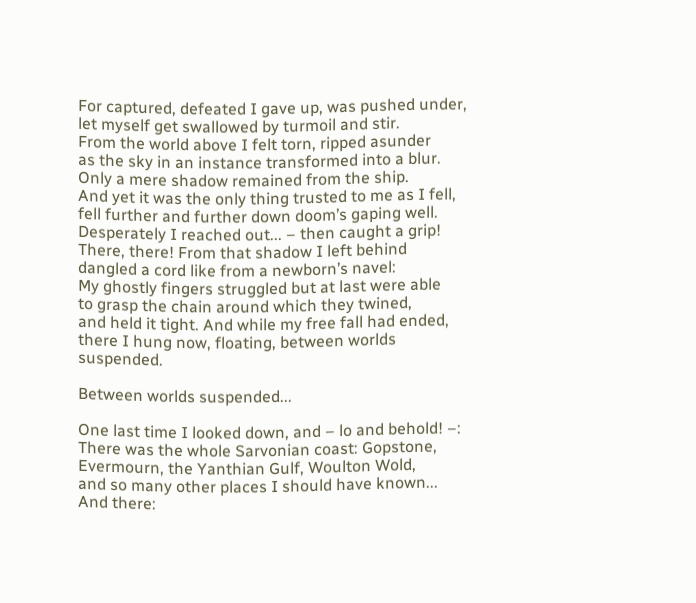For captured, defeated I gave up, was pushed under,
let myself get swallowed by turmoil and stir.
From the world above I felt torn, ripped asunder
as the sky in an instance transformed into a blur.
Only a mere shadow remained from the ship.
And yet it was the only thing trusted to me as I fell,
fell further and further down doom’s gaping well.
Desperately I reached out... – then caught a grip!
There, there! From that shadow I left behind
dangled a cord like from a newborn’s navel:
My ghostly fingers struggled but at last were able
to grasp the chain around which they twined,
and held it tight. And while my free fall had ended,
there I hung now, floating, between worlds suspended.

Between worlds suspended...

One last time I looked down, and – lo and behold! –:
There was the whole Sarvonian coast: Gopstone,
Evermourn, the Yanthian Gulf, Woulton Wold,
and so many other places I should have known...
And there: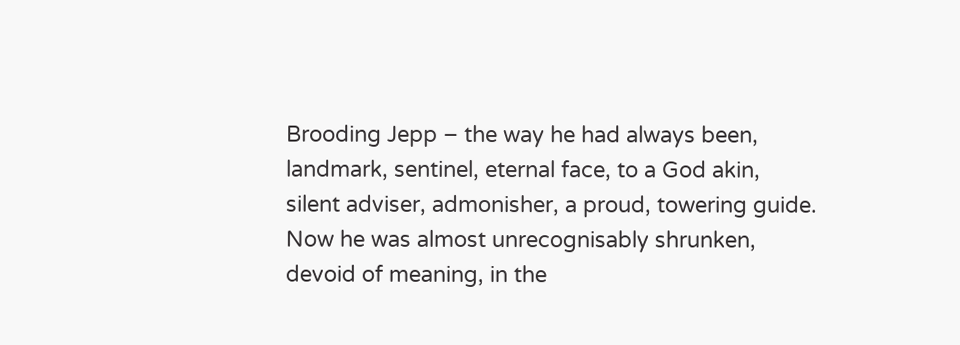Brooding Jepp – the way he had always been,
landmark, sentinel, eternal face, to a God akin,
silent adviser, admonisher, a proud, towering guide.
Now he was almost unrecognisably shrunken,
devoid of meaning, in the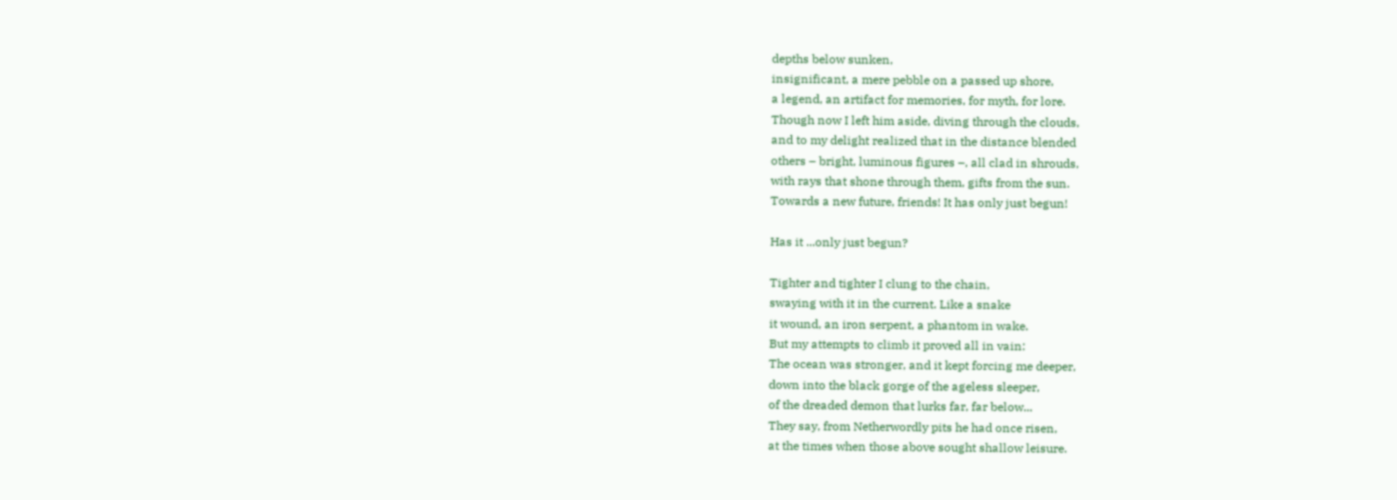depths below sunken,
insignificant, a mere pebble on a passed up shore,
a legend, an artifact for memories, for myth, for lore.
Though now I left him aside, diving through the clouds,
and to my delight realized that in the distance blended
others – bright, luminous figures –, all clad in shrouds,
with rays that shone through them, gifts from the sun.
Towards a new future, friends! It has only just begun!

Has it ...only just begun?

Tighter and tighter I clung to the chain,
swaying with it in the current. Like a snake
it wound, an iron serpent, a phantom in wake.
But my attempts to climb it proved all in vain:
The ocean was stronger, and it kept forcing me deeper,
down into the black gorge of the ageless sleeper,
of the dreaded demon that lurks far, far below...
They say, from Netherwordly pits he had once risen,
at the times when those above sought shallow leisure.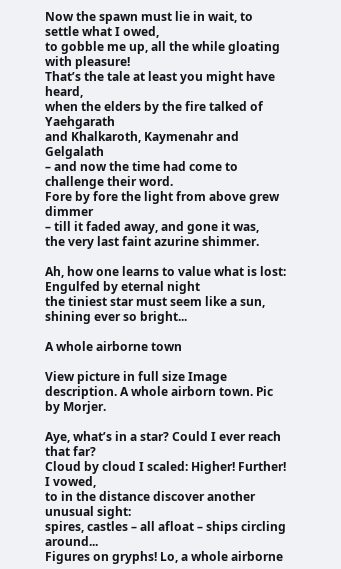Now the spawn must lie in wait, to settle what I owed,
to gobble me up, all the while gloating with pleasure!
That’s the tale at least you might have heard,
when the elders by the fire talked of Yaehgarath
and Khalkaroth, Kaymenahr and Gelgalath
– and now the time had come to challenge their word.
Fore by fore the light from above grew dimmer
– till it faded away, and gone it was,
the very last faint azurine shimmer.

Ah, how one learns to value what is lost:
Engulfed by eternal night
the tiniest star must seem like a sun,
shining ever so bright...

A whole airborne town

View picture in full size Image description. A whole airborn town. Pic by Morjer.

Aye, what’s in a star? Could I ever reach that far?
Cloud by cloud I scaled: Higher! Further! I vowed,
to in the distance discover another unusual sight:
spires, castles – all afloat – ships circling around...
Figures on gryphs! Lo, a whole airborne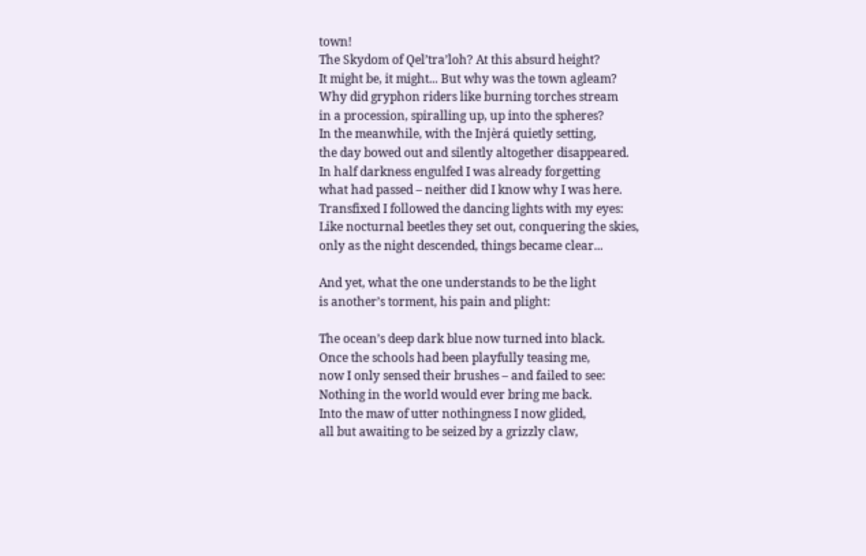town!
The Skydom of Qel’tra’loh? At this absurd height?
It might be, it might... But why was the town agleam?
Why did gryphon riders like burning torches stream
in a procession, spiralling up, up into the spheres?
In the meanwhile, with the Injèrá quietly setting,
the day bowed out and silently altogether disappeared.
In half darkness engulfed I was already forgetting
what had passed – neither did I know why I was here.
Transfixed I followed the dancing lights with my eyes:
Like nocturnal beetles they set out, conquering the skies,
only as the night descended, things became clear...

And yet, what the one understands to be the light
is another’s torment, his pain and plight:

The ocean’s deep dark blue now turned into black.
Once the schools had been playfully teasing me,
now I only sensed their brushes – and failed to see:
Nothing in the world would ever bring me back.
Into the maw of utter nothingness I now glided,
all but awaiting to be seized by a grizzly claw,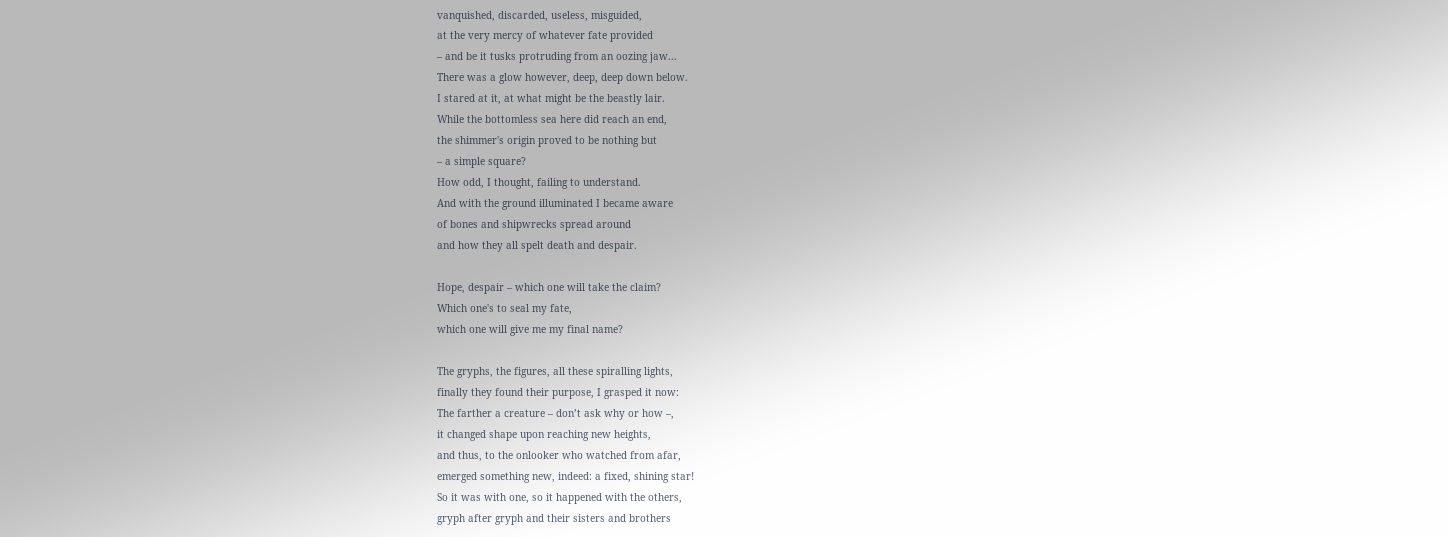vanquished, discarded, useless, misguided,
at the very mercy of whatever fate provided
– and be it tusks protruding from an oozing jaw...
There was a glow however, deep, deep down below.
I stared at it, at what might be the beastly lair.
While the bottomless sea here did reach an end,
the shimmer's origin proved to be nothing but
– a simple square?
How odd, I thought, failing to understand.
And with the ground illuminated I became aware
of bones and shipwrecks spread around
and how they all spelt death and despair.

Hope, despair – which one will take the claim?
Which one's to seal my fate,
which one will give me my final name?

The gryphs, the figures, all these spiralling lights,
finally they found their purpose, I grasped it now:
The farther a creature – don’t ask why or how –,
it changed shape upon reaching new heights,
and thus, to the onlooker who watched from afar,
emerged something new, indeed: a fixed, shining star!
So it was with one, so it happened with the others,
gryph after gryph and their sisters and brothers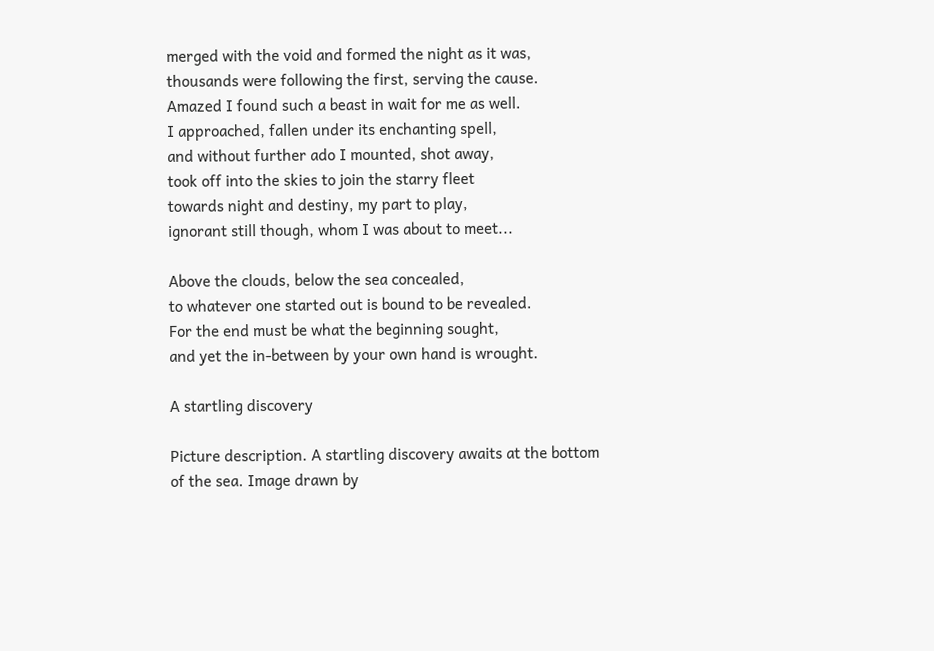merged with the void and formed the night as it was,
thousands were following the first, serving the cause.
Amazed I found such a beast in wait for me as well.
I approached, fallen under its enchanting spell,
and without further ado I mounted, shot away,
took off into the skies to join the starry fleet
towards night and destiny, my part to play,
ignorant still though, whom I was about to meet...

Above the clouds, below the sea concealed,
to whatever one started out is bound to be revealed.
For the end must be what the beginning sought,
and yet the in-between by your own hand is wrought.

A startling discovery

Picture description. A startling discovery awaits at the bottom of the sea. Image drawn by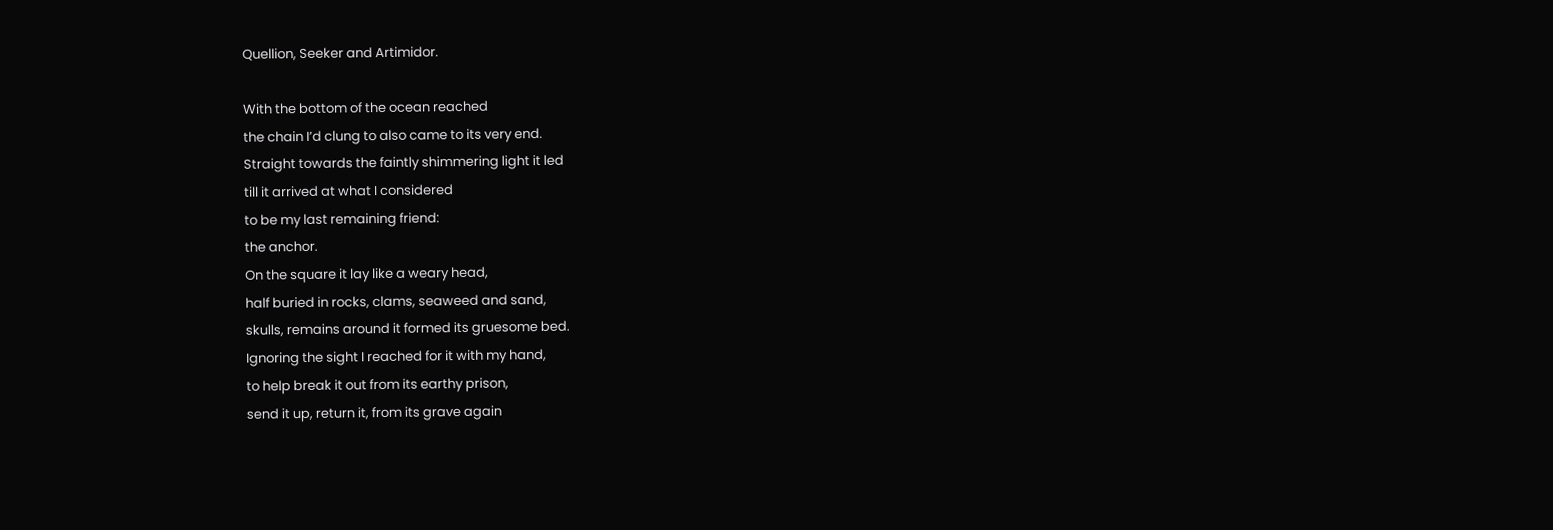Quellion, Seeker and Artimidor.

With the bottom of the ocean reached
the chain I’d clung to also came to its very end.
Straight towards the faintly shimmering light it led
till it arrived at what I considered
to be my last remaining friend:
the anchor.
On the square it lay like a weary head,
half buried in rocks, clams, seaweed and sand,
skulls, remains around it formed its gruesome bed.
Ignoring the sight I reached for it with my hand,
to help break it out from its earthy prison,
send it up, return it, from its grave again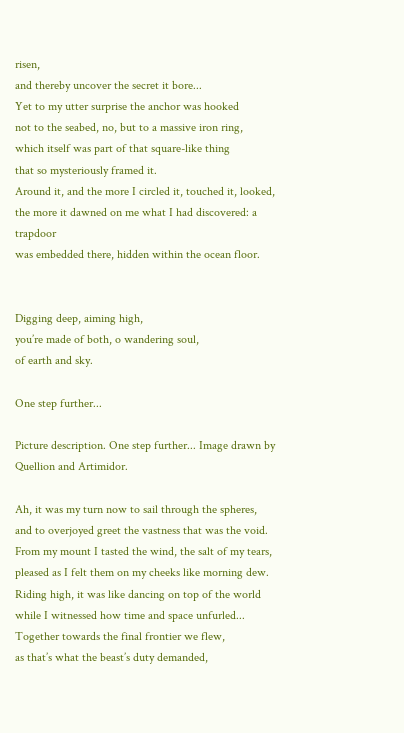risen,
and thereby uncover the secret it bore...
Yet to my utter surprise the anchor was hooked
not to the seabed, no, but to a massive iron ring,
which itself was part of that square-like thing
that so mysteriously framed it.
Around it, and the more I circled it, touched it, looked,
the more it dawned on me what I had discovered: a trapdoor
was embedded there, hidden within the ocean floor.


Digging deep, aiming high,
you’re made of both, o wandering soul,
of earth and sky.

One step further...

Picture description. One step further... Image drawn by Quellion and Artimidor.

Ah, it was my turn now to sail through the spheres,
and to overjoyed greet the vastness that was the void.
From my mount I tasted the wind, the salt of my tears,
pleased as I felt them on my cheeks like morning dew.
Riding high, it was like dancing on top of the world
while I witnessed how time and space unfurled...
Together towards the final frontier we flew,
as that’s what the beast’s duty demanded,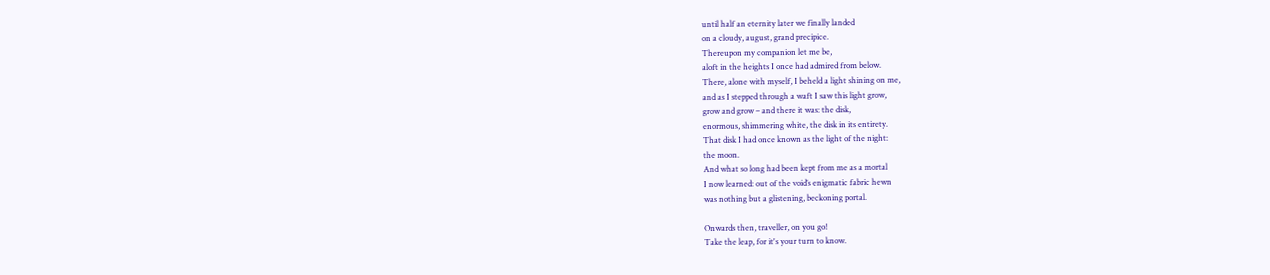until half an eternity later we finally landed
on a cloudy, august, grand precipice.
Thereupon my companion let me be,
aloft in the heights I once had admired from below.
There, alone with myself, I beheld a light shining on me,
and as I stepped through a waft I saw this light grow,
grow and grow – and there it was: the disk,
enormous, shimmering white, the disk in its entirety.
That disk I had once known as the light of the night:
the moon.
And what so long had been kept from me as a mortal
I now learned: out of the void’s enigmatic fabric hewn
was nothing but a glistening, beckoning portal.

Onwards then, traveller, on you go!
Take the leap, for it's your turn to know.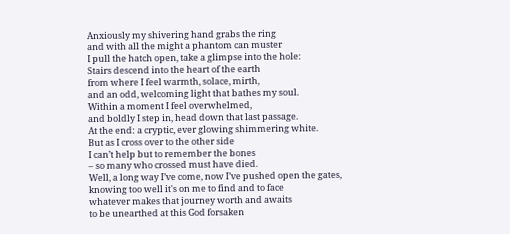Anxiously my shivering hand grabs the ring
and with all the might a phantom can muster
I pull the hatch open, take a glimpse into the hole:
Stairs descend into the heart of the earth
from where I feel warmth, solace, mirth,
and an odd, welcoming light that bathes my soul.
Within a moment I feel overwhelmed,
and boldly I step in, head down that last passage.
At the end: a cryptic, ever glowing shimmering white.
But as I cross over to the other side
I can’t help but to remember the bones
– so many who crossed must have died.
Well, a long way I’ve come, now I’ve pushed open the gates,
knowing too well it's on me to find and to face
whatever makes that journey worth and awaits
to be unearthed at this God forsaken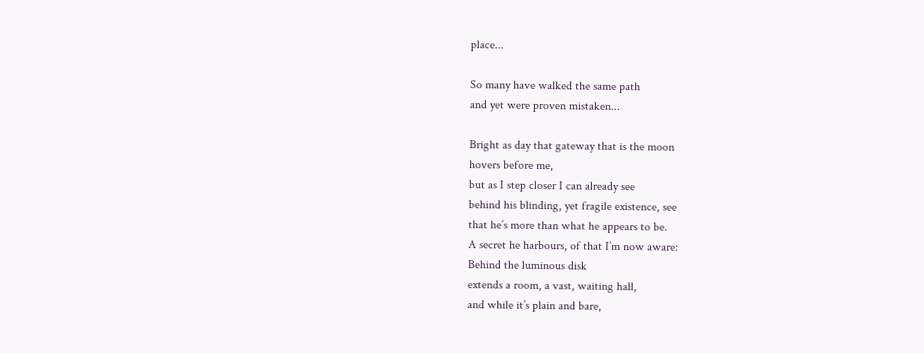place...

So many have walked the same path
and yet were proven mistaken...

Bright as day that gateway that is the moon
hovers before me,
but as I step closer I can already see
behind his blinding, yet fragile existence, see
that he’s more than what he appears to be.
A secret he harbours, of that I’m now aware:
Behind the luminous disk
extends a room, a vast, waiting hall,
and while it’s plain and bare,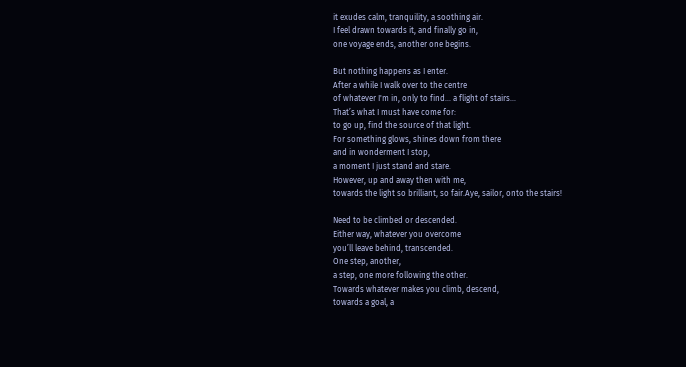it exudes calm, tranquility, a soothing air.
I feel drawn towards it, and finally go in,
one voyage ends, another one begins.

But nothing happens as I enter.
After a while I walk over to the centre
of whatever I'm in, only to find... a flight of stairs...
That’s what I must have come for:
to go up, find the source of that light.
For something glows, shines down from there
and in wonderment I stop,
a moment I just stand and stare.
However, up and away then with me,
towards the light so brilliant, so fair.Aye, sailor, onto the stairs!

Need to be climbed or descended.
Either way, whatever you overcome
you’ll leave behind, transcended.
One step, another,
a step, one more following the other.
Towards whatever makes you climb, descend,
towards a goal, a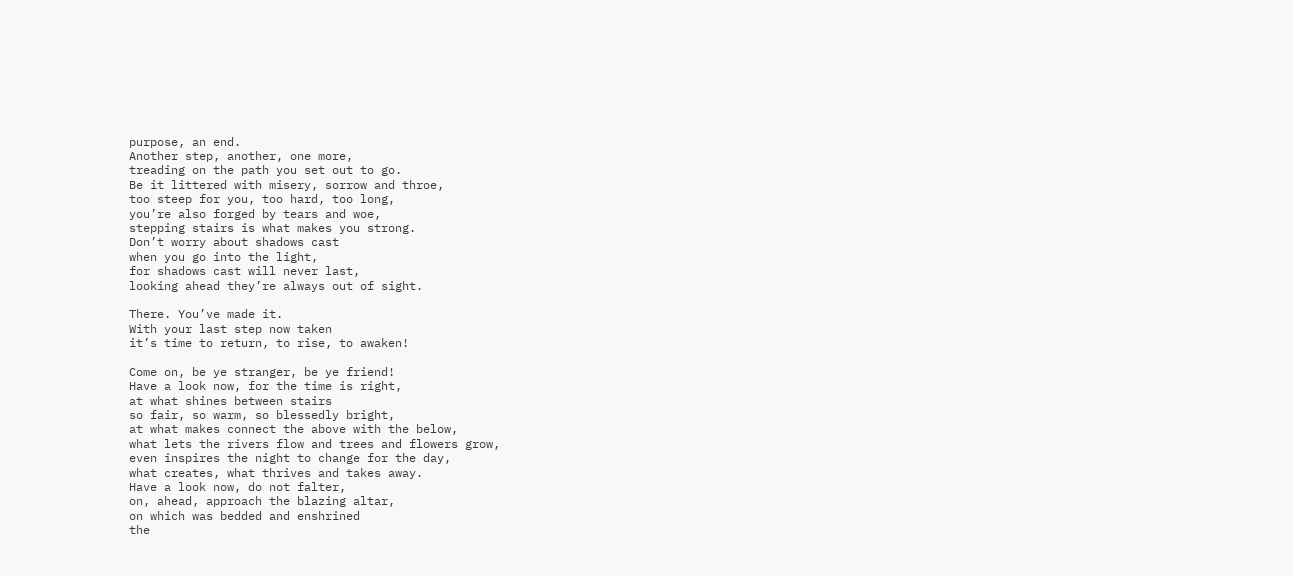purpose, an end.
Another step, another, one more,
treading on the path you set out to go.
Be it littered with misery, sorrow and throe,
too steep for you, too hard, too long,
you’re also forged by tears and woe,
stepping stairs is what makes you strong.
Don’t worry about shadows cast
when you go into the light,
for shadows cast will never last,
looking ahead they’re always out of sight.

There. You’ve made it.
With your last step now taken
it’s time to return, to rise, to awaken!

Come on, be ye stranger, be ye friend!
Have a look now, for the time is right,
at what shines between stairs
so fair, so warm, so blessedly bright,
at what makes connect the above with the below,
what lets the rivers flow and trees and flowers grow,
even inspires the night to change for the day,
what creates, what thrives and takes away.
Have a look now, do not falter,
on, ahead, approach the blazing altar,
on which was bedded and enshrined
the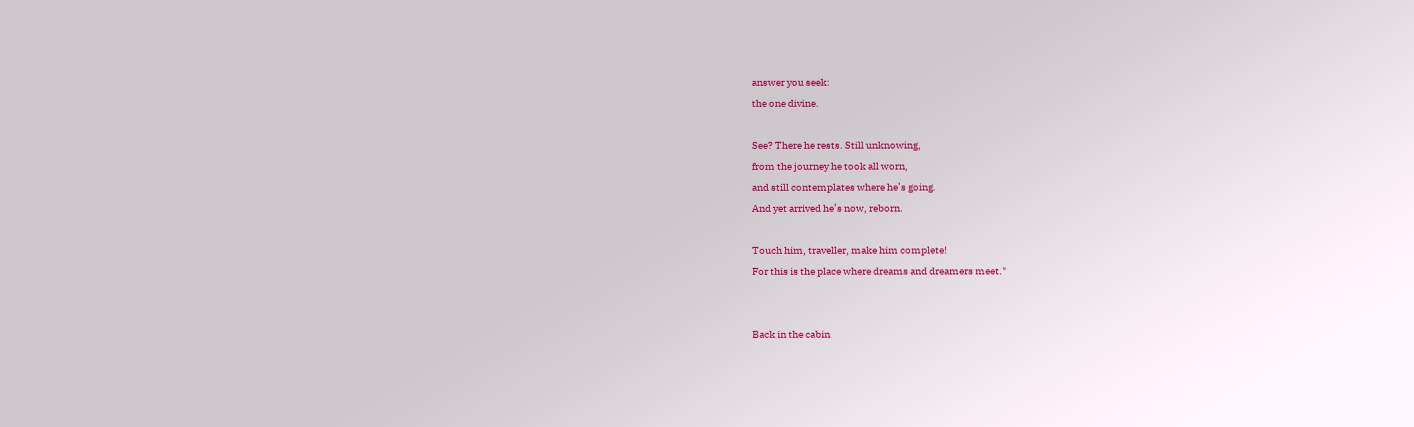answer you seek:
the one divine.

See? There he rests. Still unknowing,
from the journey he took all worn,
and still contemplates where he’s going.
And yet arrived he’s now, reborn.

Touch him, traveller, make him complete!
For this is the place where dreams and dreamers meet."


Back in the cabin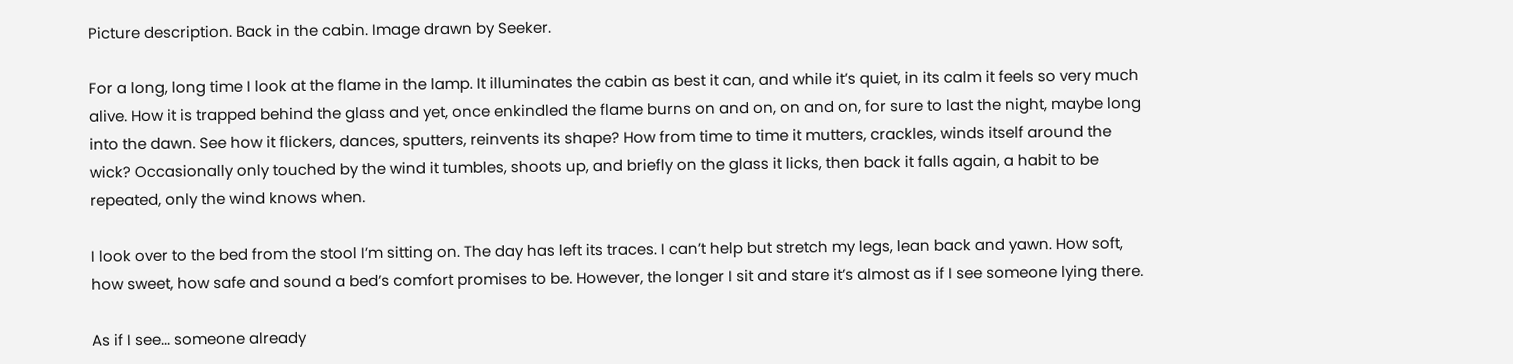Picture description. Back in the cabin. Image drawn by Seeker.

For a long, long time I look at the flame in the lamp. It illuminates the cabin as best it can, and while it’s quiet, in its calm it feels so very much alive. How it is trapped behind the glass and yet, once enkindled the flame burns on and on, on and on, for sure to last the night, maybe long into the dawn. See how it flickers, dances, sputters, reinvents its shape? How from time to time it mutters, crackles, winds itself around the wick? Occasionally only touched by the wind it tumbles, shoots up, and briefly on the glass it licks, then back it falls again, a habit to be repeated, only the wind knows when.

I look over to the bed from the stool I’m sitting on. The day has left its traces. I can’t help but stretch my legs, lean back and yawn. How soft, how sweet, how safe and sound a bed’s comfort promises to be. However, the longer I sit and stare it’s almost as if I see someone lying there.

As if I see... someone already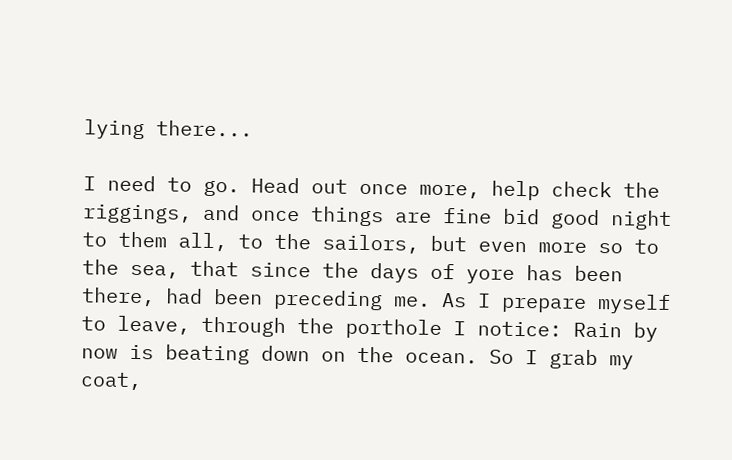lying there...

I need to go. Head out once more, help check the riggings, and once things are fine bid good night to them all, to the sailors, but even more so to the sea, that since the days of yore has been there, had been preceding me. As I prepare myself to leave, through the porthole I notice: Rain by now is beating down on the ocean. So I grab my coat,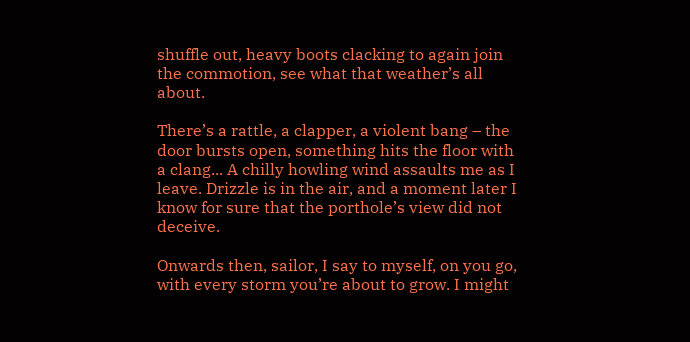shuffle out, heavy boots clacking to again join the commotion, see what that weather’s all about.

There’s a rattle, a clapper, a violent bang – the door bursts open, something hits the floor with a clang... A chilly howling wind assaults me as I leave. Drizzle is in the air, and a moment later I know for sure that the porthole’s view did not deceive.

Onwards then, sailor, I say to myself, on you go, with every storm you’re about to grow. I might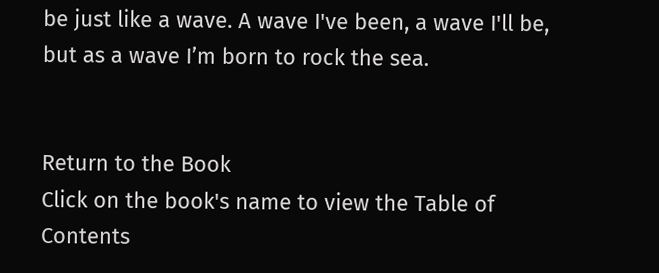be just like a wave. A wave I've been, a wave I'll be, but as a wave I’m born to rock the sea.


Return to the Book
Click on the book's name to view the Table of Contents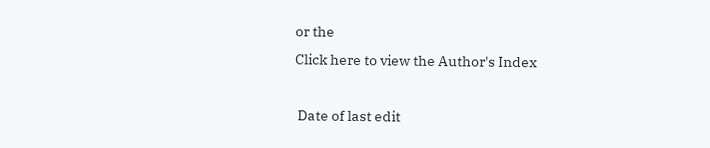or the
Click here to view the Author's Index

 Date of last edit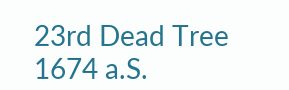23rd Dead Tree 1674 a.S.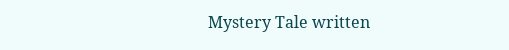Mystery Tale written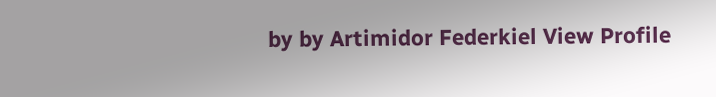by by Artimidor Federkiel View Profile